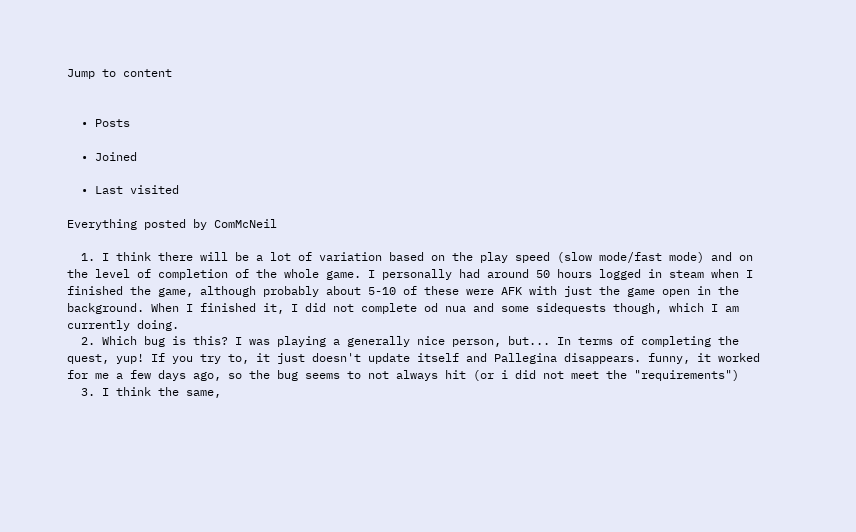Jump to content


  • Posts

  • Joined

  • Last visited

Everything posted by ComMcNeil

  1. I think there will be a lot of variation based on the play speed (slow mode/fast mode) and on the level of completion of the whole game. I personally had around 50 hours logged in steam when I finished the game, although probably about 5-10 of these were AFK with just the game open in the background. When I finished it, I did not complete od nua and some sidequests though, which I am currently doing.
  2. Which bug is this? I was playing a generally nice person, but... In terms of completing the quest, yup! If you try to, it just doesn't update itself and Pallegina disappears. funny, it worked for me a few days ago, so the bug seems to not always hit (or i did not meet the "requirements")
  3. I think the same,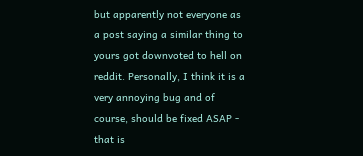but apparently not everyone as a post saying a similar thing to yours got downvoted to hell on reddit. Personally, I think it is a very annoying bug and of course, should be fixed ASAP - that is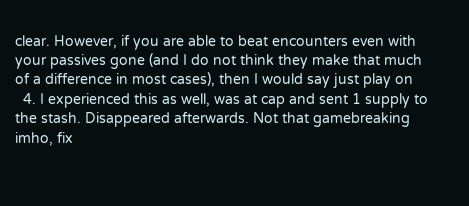clear. However, if you are able to beat encounters even with your passives gone (and I do not think they make that much of a difference in most cases), then I would say just play on
  4. I experienced this as well, was at cap and sent 1 supply to the stash. Disappeared afterwards. Not that gamebreaking imho, fix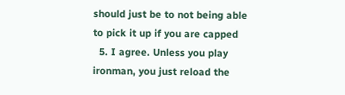should just be to not being able to pick it up if you are capped
  5. I agree. Unless you play ironman, you just reload the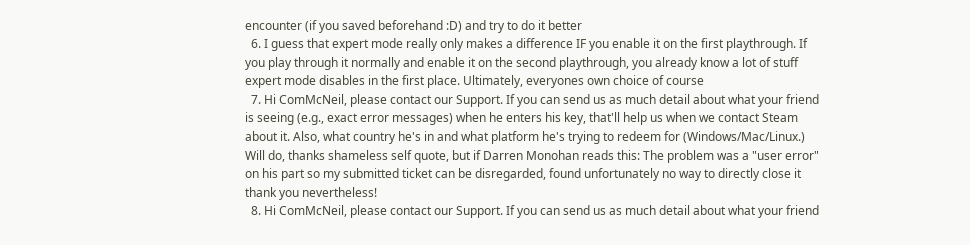encounter (if you saved beforehand :D) and try to do it better
  6. I guess that expert mode really only makes a difference IF you enable it on the first playthrough. If you play through it normally and enable it on the second playthrough, you already know a lot of stuff expert mode disables in the first place. Ultimately, everyones own choice of course
  7. Hi ComMcNeil, please contact our Support. If you can send us as much detail about what your friend is seeing (e.g., exact error messages) when he enters his key, that'll help us when we contact Steam about it. Also, what country he's in and what platform he's trying to redeem for (Windows/Mac/Linux.) Will do, thanks shameless self quote, but if Darren Monohan reads this: The problem was a "user error" on his part so my submitted ticket can be disregarded, found unfortunately no way to directly close it thank you nevertheless!
  8. Hi ComMcNeil, please contact our Support. If you can send us as much detail about what your friend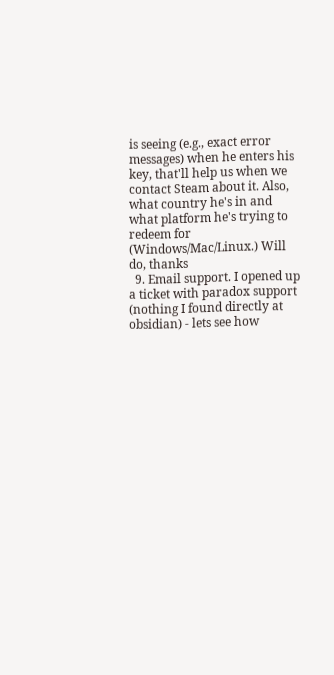is seeing (e.g., exact error messages) when he enters his key, that'll help us when we contact Steam about it. Also, what country he's in and what platform he's trying to redeem for (Windows/Mac/Linux.) Will do, thanks
  9. Email support. I opened up a ticket with paradox support (nothing I found directly at obsidian) - lets see how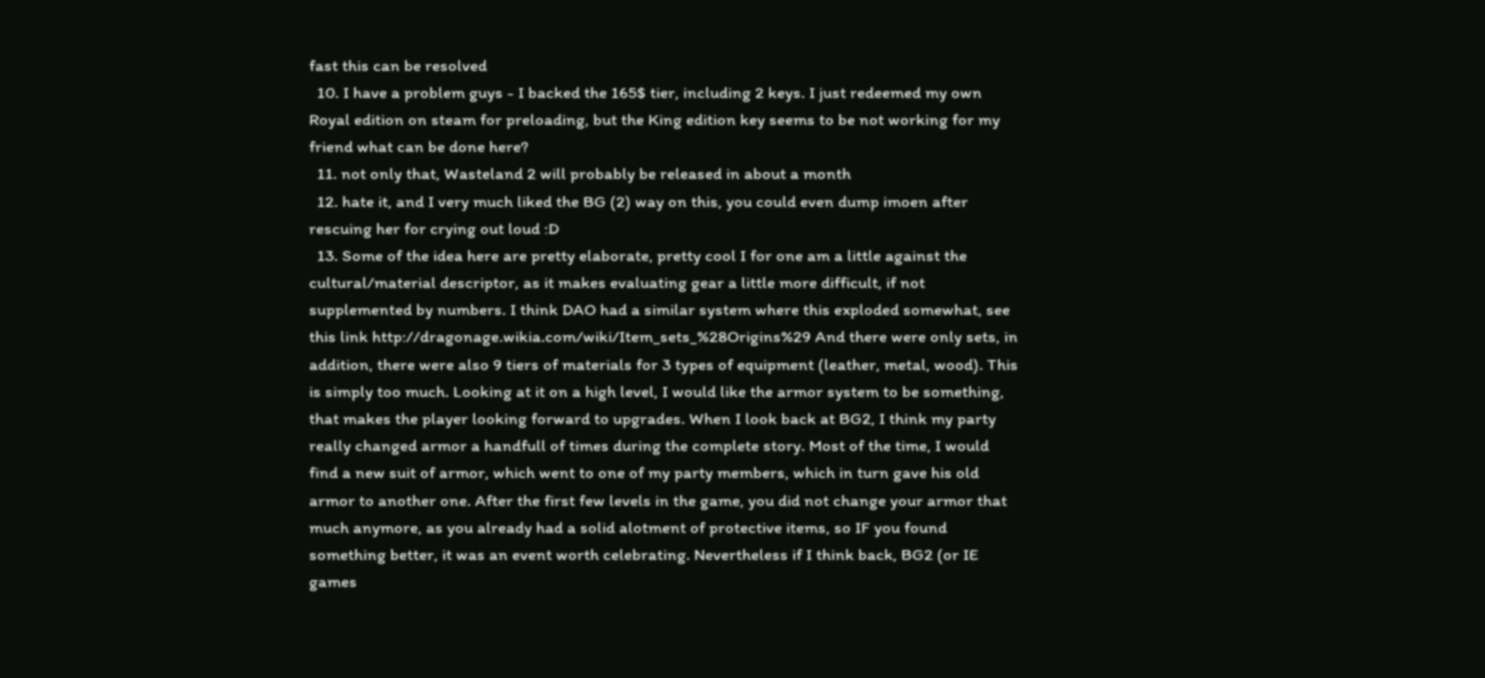fast this can be resolved
  10. I have a problem guys - I backed the 165$ tier, including 2 keys. I just redeemed my own Royal edition on steam for preloading, but the King edition key seems to be not working for my friend what can be done here?
  11. not only that, Wasteland 2 will probably be released in about a month
  12. hate it, and I very much liked the BG (2) way on this, you could even dump imoen after rescuing her for crying out loud :D
  13. Some of the idea here are pretty elaborate, pretty cool I for one am a little against the cultural/material descriptor, as it makes evaluating gear a little more difficult, if not supplemented by numbers. I think DAO had a similar system where this exploded somewhat, see this link http://dragonage.wikia.com/wiki/Item_sets_%28Origins%29 And there were only sets, in addition, there were also 9 tiers of materials for 3 types of equipment (leather, metal, wood). This is simply too much. Looking at it on a high level, I would like the armor system to be something, that makes the player looking forward to upgrades. When I look back at BG2, I think my party really changed armor a handfull of times during the complete story. Most of the time, I would find a new suit of armor, which went to one of my party members, which in turn gave his old armor to another one. After the first few levels in the game, you did not change your armor that much anymore, as you already had a solid alotment of protective items, so IF you found something better, it was an event worth celebrating. Nevertheless if I think back, BG2 (or IE games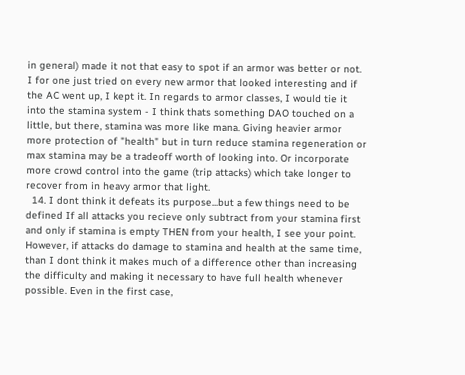in general) made it not that easy to spot if an armor was better or not. I for one just tried on every new armor that looked interesting and if the AC went up, I kept it. In regards to armor classes, I would tie it into the stamina system - I think thats something DAO touched on a little, but there, stamina was more like mana. Giving heavier armor more protection of "health" but in turn reduce stamina regeneration or max stamina may be a tradeoff worth of looking into. Or incorporate more crowd control into the game (trip attacks) which take longer to recover from in heavy armor that light.
  14. I dont think it defeats its purpose...but a few things need to be defined If all attacks you recieve only subtract from your stamina first and only if stamina is empty THEN from your health, I see your point. However, if attacks do damage to stamina and health at the same time, than I dont think it makes much of a difference other than increasing the difficulty and making it necessary to have full health whenever possible. Even in the first case,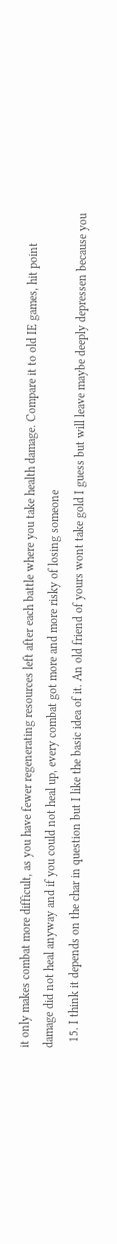it only makes combat more difficult, as you have fewer regenerating resources left after each battle where you take health damage. Compare it to old IE games, hit point damage did not heal anyway and if you could not heal up, every combat got more and more risky of losing someone
  15. I think it depends on the char in question but I like the basic idea of it. An old friend of yours wont take gold I guess but will leave maybe deeply depressen because you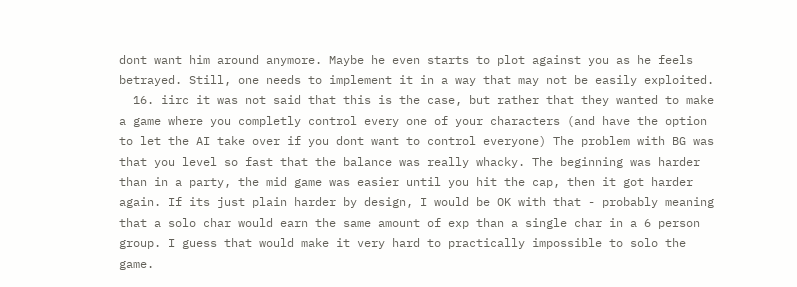dont want him around anymore. Maybe he even starts to plot against you as he feels betrayed. Still, one needs to implement it in a way that may not be easily exploited.
  16. iirc it was not said that this is the case, but rather that they wanted to make a game where you completly control every one of your characters (and have the option to let the AI take over if you dont want to control everyone) The problem with BG was that you level so fast that the balance was really whacky. The beginning was harder than in a party, the mid game was easier until you hit the cap, then it got harder again. If its just plain harder by design, I would be OK with that - probably meaning that a solo char would earn the same amount of exp than a single char in a 6 person group. I guess that would make it very hard to practically impossible to solo the game.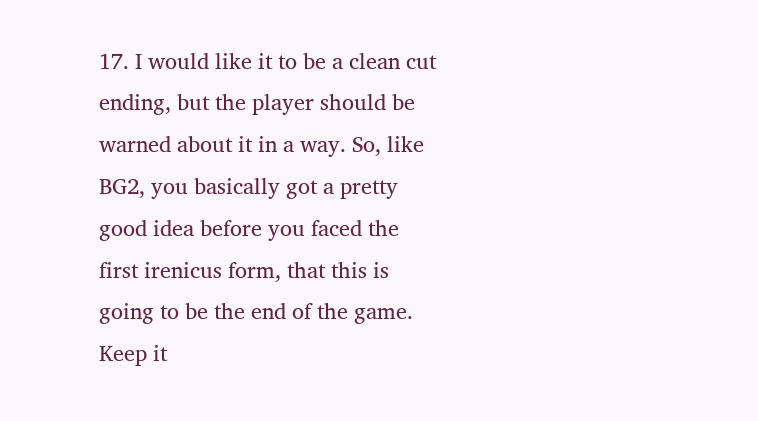17. I would like it to be a clean cut ending, but the player should be warned about it in a way. So, like BG2, you basically got a pretty good idea before you faced the first irenicus form, that this is going to be the end of the game. Keep it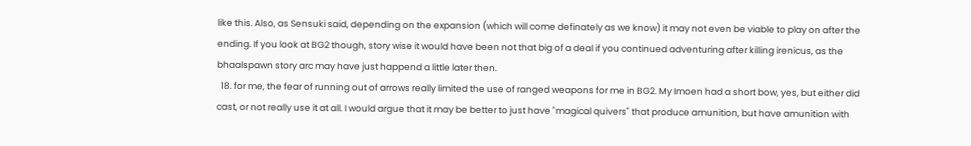like this. Also, as Sensuki said, depending on the expansion (which will come definately as we know) it may not even be viable to play on after the ending. If you look at BG2 though, story wise it would have been not that big of a deal if you continued adventuring after killing irenicus, as the bhaalspawn story arc may have just happend a little later then.
  18. for me, the fear of running out of arrows really limited the use of ranged weapons for me in BG2. My Imoen had a short bow, yes, but either did cast, or not really use it at all. I would argue that it may be better to just have "magical quivers" that produce amunition, but have amunition with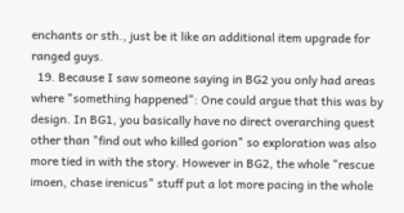enchants or sth., just be it like an additional item upgrade for ranged guys.
  19. Because I saw someone saying in BG2 you only had areas where "something happened": One could argue that this was by design. In BG1, you basically have no direct overarching quest other than "find out who killed gorion" so exploration was also more tied in with the story. However in BG2, the whole "rescue imoen, chase irenicus" stuff put a lot more pacing in the whole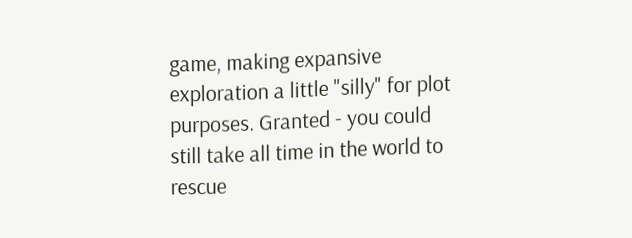game, making expansive exploration a little "silly" for plot purposes. Granted - you could still take all time in the world to rescue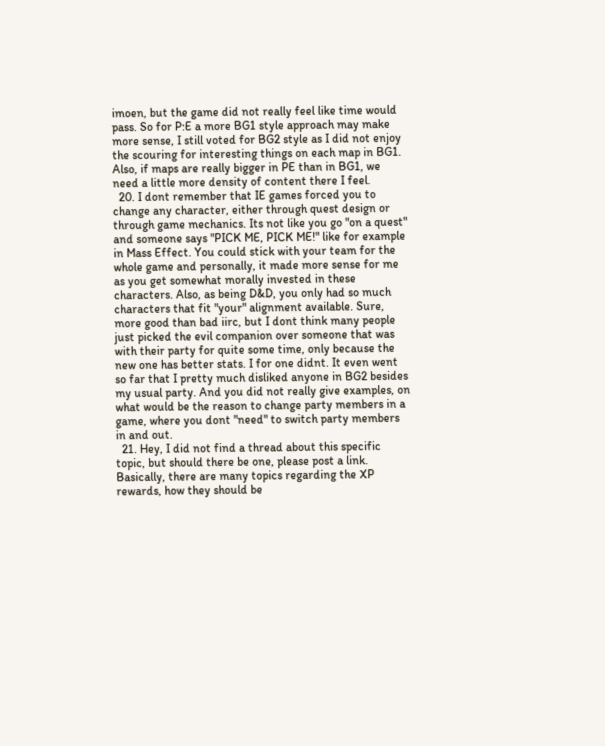imoen, but the game did not really feel like time would pass. So for P:E a more BG1 style approach may make more sense, I still voted for BG2 style as I did not enjoy the scouring for interesting things on each map in BG1. Also, if maps are really bigger in PE than in BG1, we need a little more density of content there I feel.
  20. I dont remember that IE games forced you to change any character, either through quest design or through game mechanics. Its not like you go "on a quest" and someone says "PICK ME, PICK ME!" like for example in Mass Effect. You could stick with your team for the whole game and personally, it made more sense for me as you get somewhat morally invested in these characters. Also, as being D&D, you only had so much characters that fit "your" alignment available. Sure, more good than bad iirc, but I dont think many people just picked the evil companion over someone that was with their party for quite some time, only because the new one has better stats. I for one didnt. It even went so far that I pretty much disliked anyone in BG2 besides my usual party. And you did not really give examples, on what would be the reason to change party members in a game, where you dont "need" to switch party members in and out.
  21. Hey, I did not find a thread about this specific topic, but should there be one, please post a link. Basically, there are many topics regarding the XP rewards, how they should be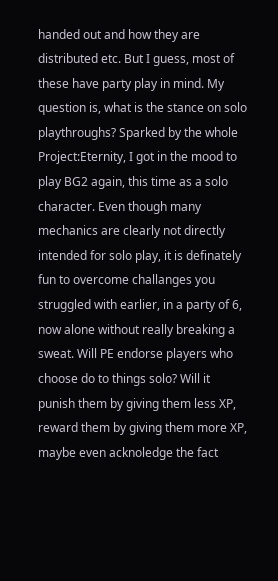handed out and how they are distributed etc. But I guess, most of these have party play in mind. My question is, what is the stance on solo playthroughs? Sparked by the whole Project:Eternity, I got in the mood to play BG2 again, this time as a solo character. Even though many mechanics are clearly not directly intended for solo play, it is definately fun to overcome challanges you struggled with earlier, in a party of 6, now alone without really breaking a sweat. Will PE endorse players who choose do to things solo? Will it punish them by giving them less XP, reward them by giving them more XP, maybe even acknoledge the fact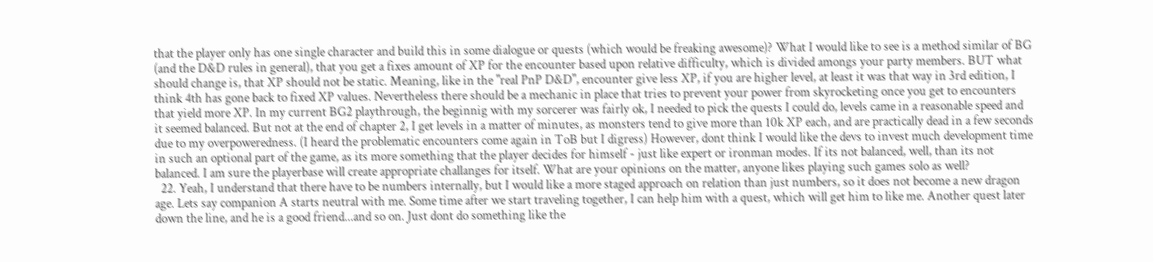that the player only has one single character and build this in some dialogue or quests (which would be freaking awesome)? What I would like to see is a method similar of BG (and the D&D rules in general), that you get a fixes amount of XP for the encounter based upon relative difficulty, which is divided amongs your party members. BUT what should change is, that XP should not be static. Meaning, like in the "real PnP D&D", encounter give less XP, if you are higher level, at least it was that way in 3rd edition, I think 4th has gone back to fixed XP values. Nevertheless there should be a mechanic in place that tries to prevent your power from skyrocketing once you get to encounters that yield more XP. In my current BG2 playthrough, the beginnig with my sorcerer was fairly ok, I needed to pick the quests I could do, levels came in a reasonable speed and it seemed balanced. But not at the end of chapter 2, I get levels in a matter of minutes, as monsters tend to give more than 10k XP each, and are practically dead in a few seconds due to my overpoweredness. (I heard the problematic encounters come again in ToB but I digress) However, dont think I would like the devs to invest much development time in such an optional part of the game, as its more something that the player decides for himself - just like expert or ironman modes. If its not balanced, well, than its not balanced. I am sure the playerbase will create appropriate challanges for itself. What are your opinions on the matter, anyone likes playing such games solo as well?
  22. Yeah, I understand that there have to be numbers internally, but I would like a more staged approach on relation than just numbers, so it does not become a new dragon age. Lets say companion A starts neutral with me. Some time after we start traveling together, I can help him with a quest, which will get him to like me. Another quest later down the line, and he is a good friend...and so on. Just dont do something like the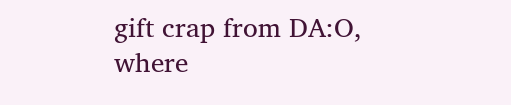gift crap from DA:O, where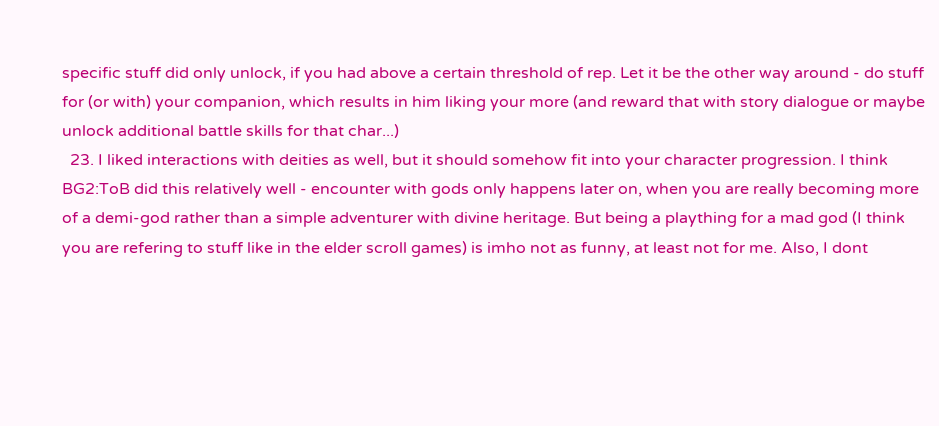specific stuff did only unlock, if you had above a certain threshold of rep. Let it be the other way around - do stuff for (or with) your companion, which results in him liking your more (and reward that with story dialogue or maybe unlock additional battle skills for that char...)
  23. I liked interactions with deities as well, but it should somehow fit into your character progression. I think BG2:ToB did this relatively well - encounter with gods only happens later on, when you are really becoming more of a demi-god rather than a simple adventurer with divine heritage. But being a plaything for a mad god (I think you are refering to stuff like in the elder scroll games) is imho not as funny, at least not for me. Also, I dont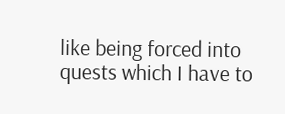like being forced into quests which I have to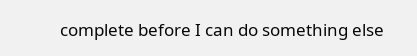complete before I can do something else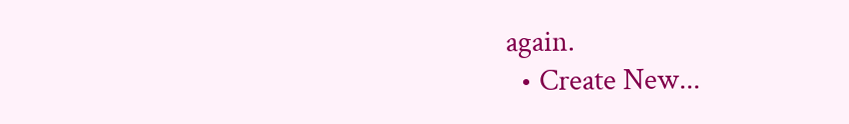again.
  • Create New...